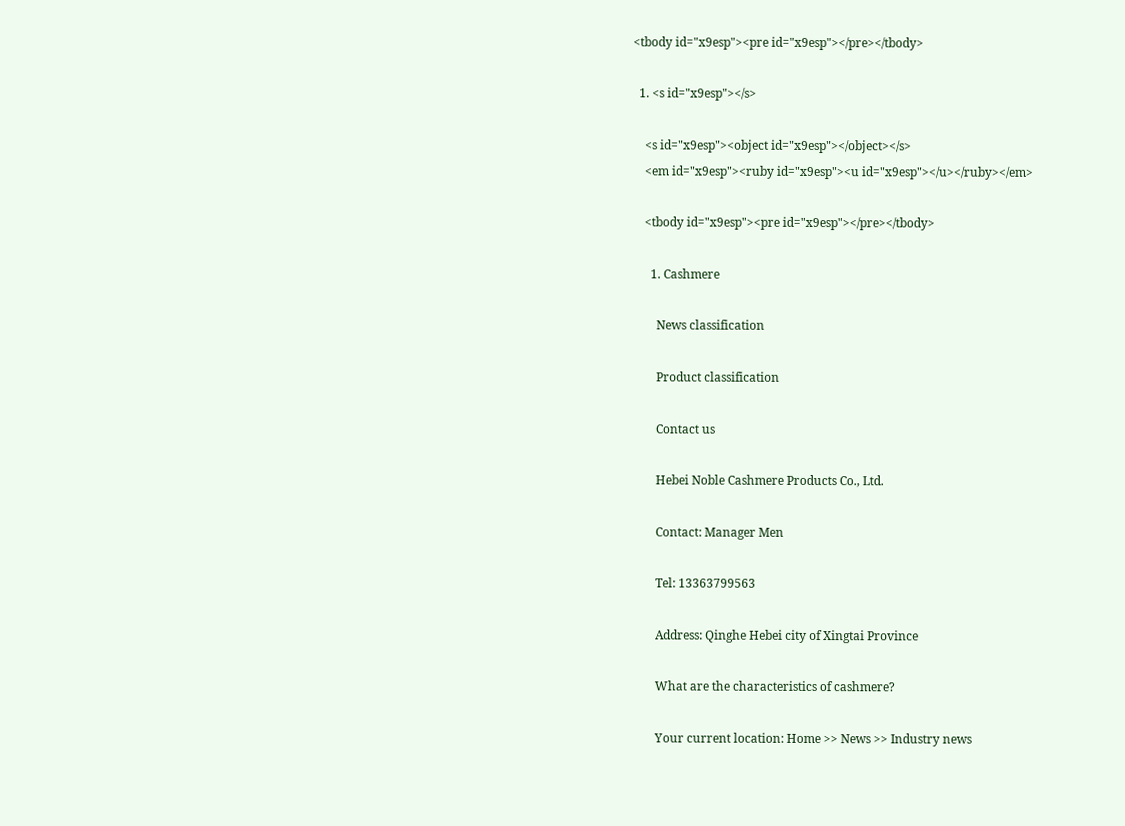<tbody id="x9esp"><pre id="x9esp"></pre></tbody>

  1. <s id="x9esp"></s>

    <s id="x9esp"><object id="x9esp"></object></s>
    <em id="x9esp"><ruby id="x9esp"><u id="x9esp"></u></ruby></em>

    <tbody id="x9esp"><pre id="x9esp"></pre></tbody>

      1. Cashmere

        News classification

        Product classification

        Contact us

        Hebei Noble Cashmere Products Co., Ltd.

        Contact: Manager Men

        Tel: 13363799563

        Address: Qinghe Hebei city of Xingtai Province

        What are the characteristics of cashmere?

        Your current location: Home >> News >> Industry news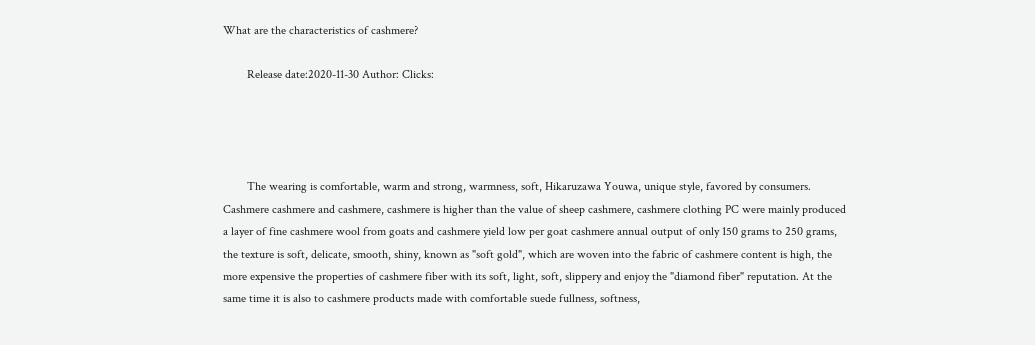What are the characteristics of cashmere?

        Release date:2020-11-30 Author: Clicks:




        The wearing is comfortable, warm and strong, warmness, soft, Hikaruzawa Youwa, unique style, favored by consumers. Cashmere cashmere and cashmere, cashmere is higher than the value of sheep cashmere, cashmere clothing PC were mainly produced a layer of fine cashmere wool from goats and cashmere yield low per goat cashmere annual output of only 150 grams to 250 grams, the texture is soft, delicate, smooth, shiny, known as "soft gold", which are woven into the fabric of cashmere content is high, the more expensive the properties of cashmere fiber with its soft, light, soft, slippery and enjoy the "diamond fiber" reputation. At the same time it is also to cashmere products made with comfortable suede fullness, softness,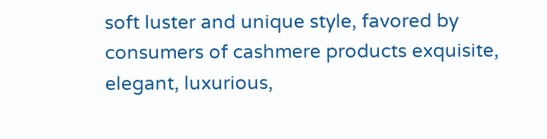soft luster and unique style, favored by consumers of cashmere products exquisite, elegant, luxurious,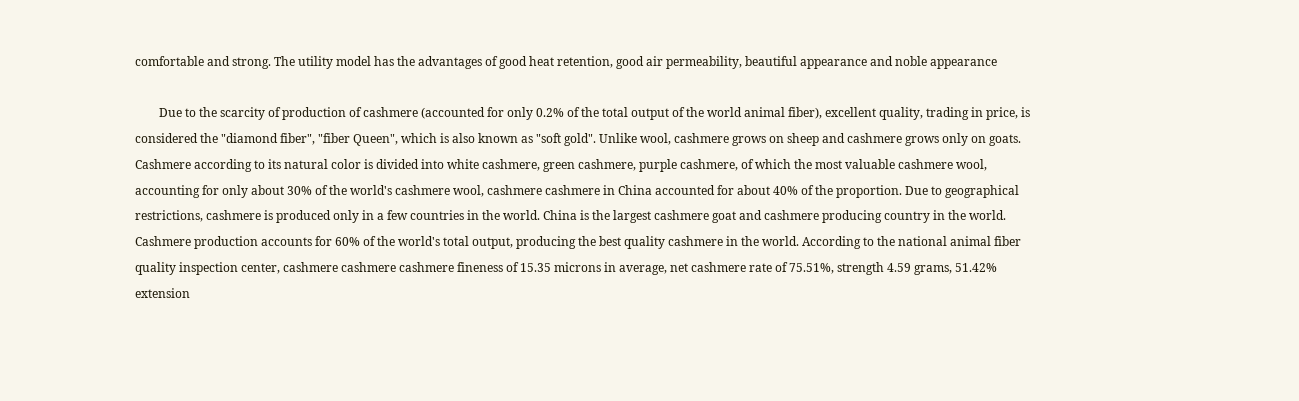comfortable and strong. The utility model has the advantages of good heat retention, good air permeability, beautiful appearance and noble appearance

        Due to the scarcity of production of cashmere (accounted for only 0.2% of the total output of the world animal fiber), excellent quality, trading in price, is considered the "diamond fiber", "fiber Queen", which is also known as "soft gold". Unlike wool, cashmere grows on sheep and cashmere grows only on goats. Cashmere according to its natural color is divided into white cashmere, green cashmere, purple cashmere, of which the most valuable cashmere wool, accounting for only about 30% of the world's cashmere wool, cashmere cashmere in China accounted for about 40% of the proportion. Due to geographical restrictions, cashmere is produced only in a few countries in the world. China is the largest cashmere goat and cashmere producing country in the world. Cashmere production accounts for 60% of the world's total output, producing the best quality cashmere in the world. According to the national animal fiber quality inspection center, cashmere cashmere cashmere fineness of 15.35 microns in average, net cashmere rate of 75.51%, strength 4.59 grams, 51.42% extension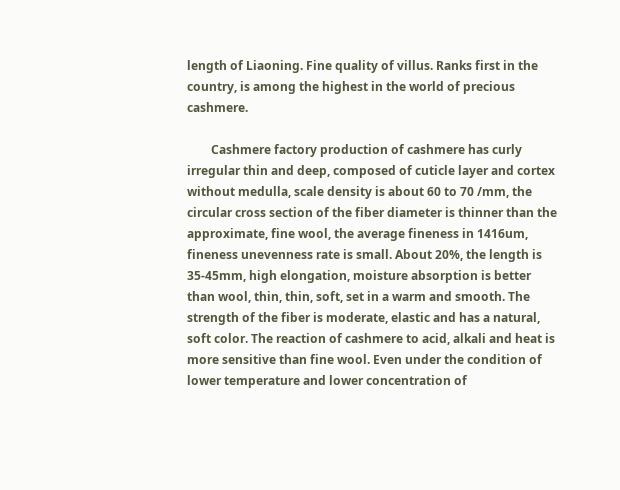length of Liaoning. Fine quality of villus. Ranks first in the country, is among the highest in the world of precious cashmere.

        Cashmere factory production of cashmere has curly irregular thin and deep, composed of cuticle layer and cortex without medulla, scale density is about 60 to 70 /mm, the circular cross section of the fiber diameter is thinner than the approximate, fine wool, the average fineness in 1416um, fineness unevenness rate is small. About 20%, the length is 35-45mm, high elongation, moisture absorption is better than wool, thin, thin, soft, set in a warm and smooth. The strength of the fiber is moderate, elastic and has a natural, soft color. The reaction of cashmere to acid, alkali and heat is more sensitive than fine wool. Even under the condition of lower temperature and lower concentration of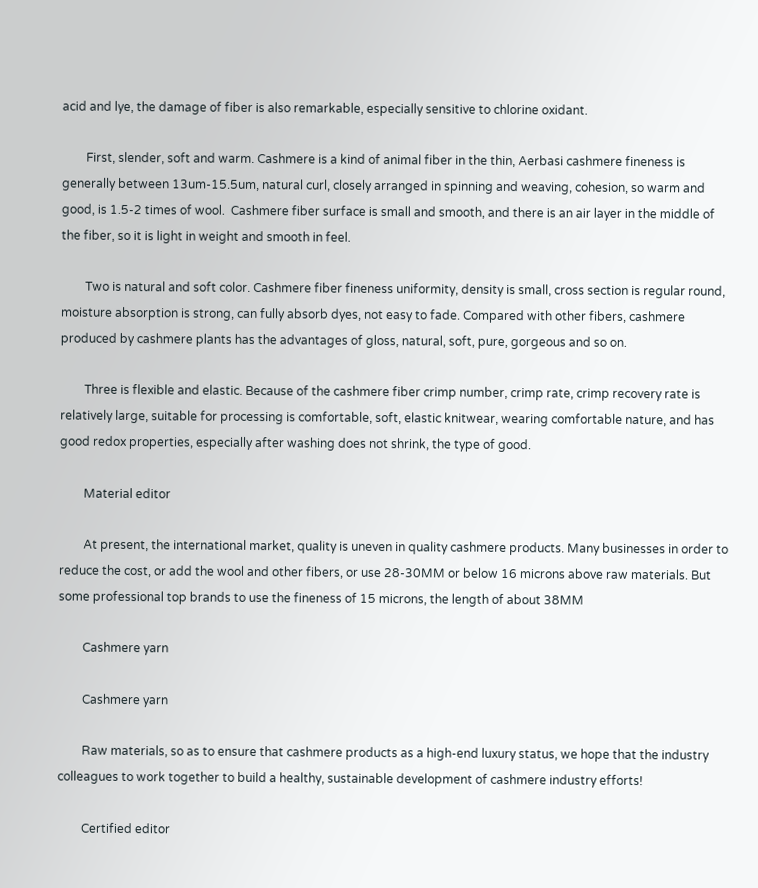acid and lye, the damage of fiber is also remarkable, especially sensitive to chlorine oxidant.

        First, slender, soft and warm. Cashmere is a kind of animal fiber in the thin, Aerbasi cashmere fineness is generally between 13um-15.5um, natural curl, closely arranged in spinning and weaving, cohesion, so warm and good, is 1.5-2 times of wool.  Cashmere fiber surface is small and smooth, and there is an air layer in the middle of the fiber, so it is light in weight and smooth in feel.

        Two is natural and soft color. Cashmere fiber fineness uniformity, density is small, cross section is regular round, moisture absorption is strong, can fully absorb dyes, not easy to fade. Compared with other fibers, cashmere produced by cashmere plants has the advantages of gloss, natural, soft, pure, gorgeous and so on.

        Three is flexible and elastic. Because of the cashmere fiber crimp number, crimp rate, crimp recovery rate is relatively large, suitable for processing is comfortable, soft, elastic knitwear, wearing comfortable nature, and has good redox properties, especially after washing does not shrink, the type of good.

        Material editor

        At present, the international market, quality is uneven in quality cashmere products. Many businesses in order to reduce the cost, or add the wool and other fibers, or use 28-30MM or below 16 microns above raw materials. But some professional top brands to use the fineness of 15 microns, the length of about 38MM

        Cashmere yarn

        Cashmere yarn

        Raw materials, so as to ensure that cashmere products as a high-end luxury status, we hope that the industry colleagues to work together to build a healthy, sustainable development of cashmere industry efforts!

        Certified editor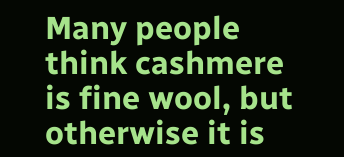Many people think cashmere is fine wool, but otherwise it is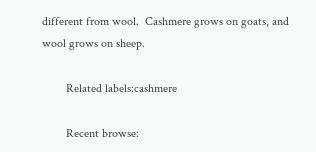different from wool.  Cashmere grows on goats, and wool grows on sheep.

        Related labels:cashmere

        Recent browse: